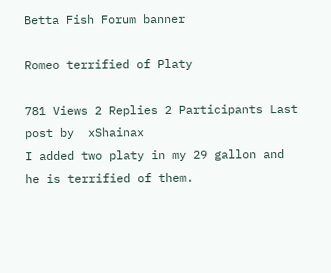Betta Fish Forum banner

Romeo terrified of Platy

781 Views 2 Replies 2 Participants Last post by  xShainax
I added two platy in my 29 gallon and he is terrified of them.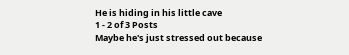He is hiding in his little cave
1 - 2 of 3 Posts
Maybe he's just stressed out because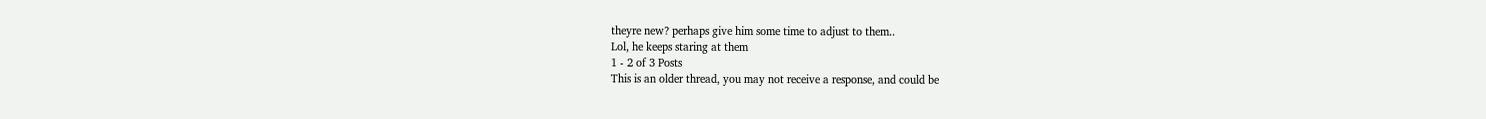theyre new? perhaps give him some time to adjust to them..
Lol, he keeps staring at them
1 - 2 of 3 Posts
This is an older thread, you may not receive a response, and could be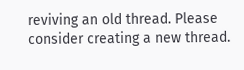reviving an old thread. Please consider creating a new thread.